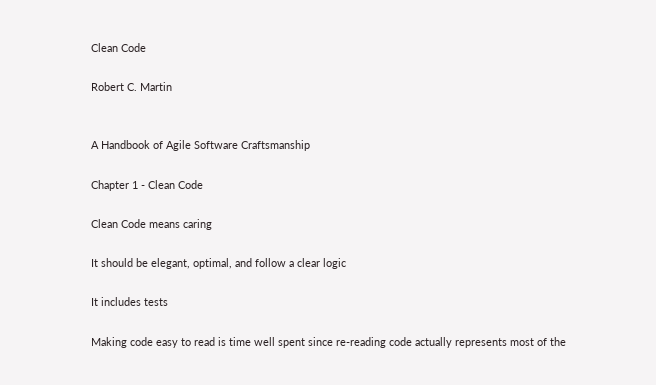Clean Code

Robert C. Martin


A Handbook of Agile Software Craftsmanship

Chapter 1 - Clean Code

Clean Code means caring

It should be elegant, optimal, and follow a clear logic

It includes tests

Making code easy to read is time well spent since re-reading code actually represents most of the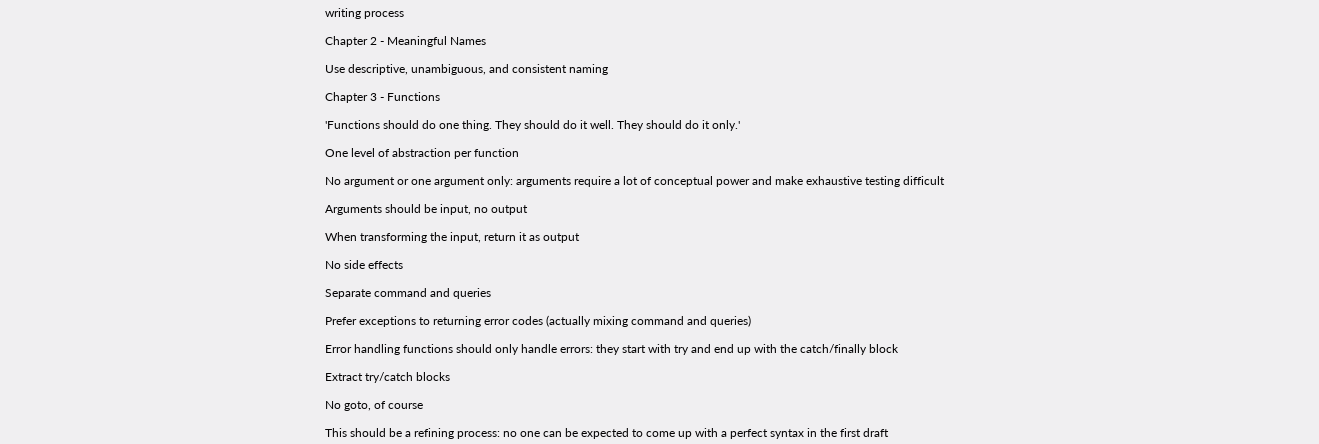writing process

Chapter 2 - Meaningful Names

Use descriptive, unambiguous, and consistent naming

Chapter 3 - Functions

'Functions should do one thing. They should do it well. They should do it only.'

One level of abstraction per function

No argument or one argument only: arguments require a lot of conceptual power and make exhaustive testing difficult

Arguments should be input, no output

When transforming the input, return it as output

No side effects

Separate command and queries

Prefer exceptions to returning error codes (actually mixing command and queries)

Error handling functions should only handle errors: they start with try and end up with the catch/finally block

Extract try/catch blocks

No goto, of course

This should be a refining process: no one can be expected to come up with a perfect syntax in the first draft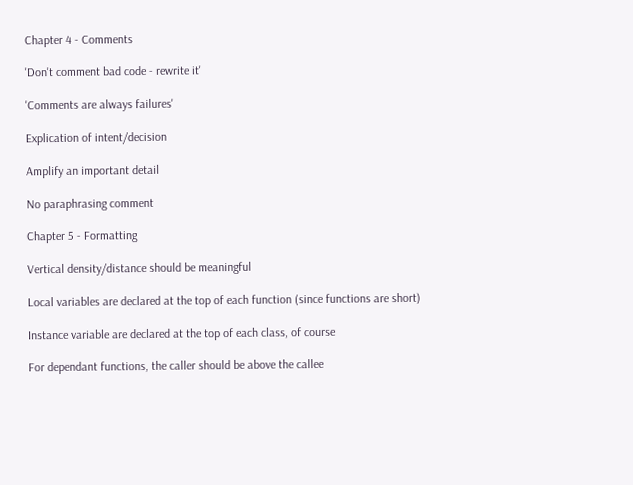Chapter 4 - Comments

'Don't comment bad code - rewrite it'

'Comments are always failures'

Explication of intent/decision

Amplify an important detail

No paraphrasing comment

Chapter 5 - Formatting

Vertical density/distance should be meaningful

Local variables are declared at the top of each function (since functions are short)

Instance variable are declared at the top of each class, of course

For dependant functions, the caller should be above the callee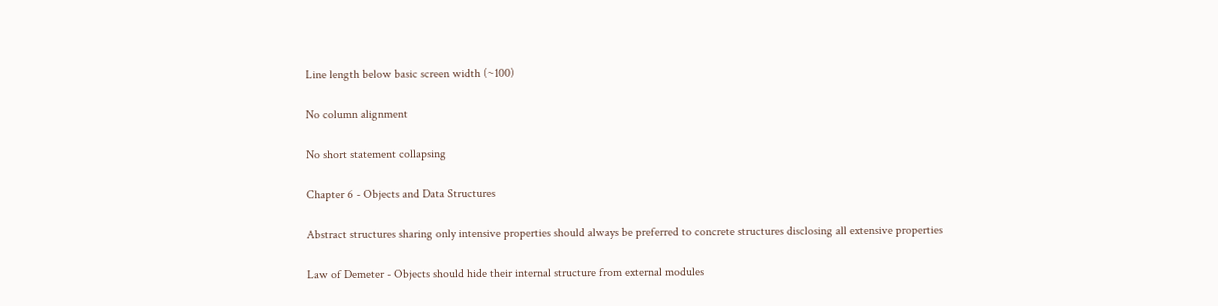Line length below basic screen width (~100)

No column alignment

No short statement collapsing

Chapter 6 - Objects and Data Structures

Abstract structures sharing only intensive properties should always be preferred to concrete structures disclosing all extensive properties

Law of Demeter - Objects should hide their internal structure from external modules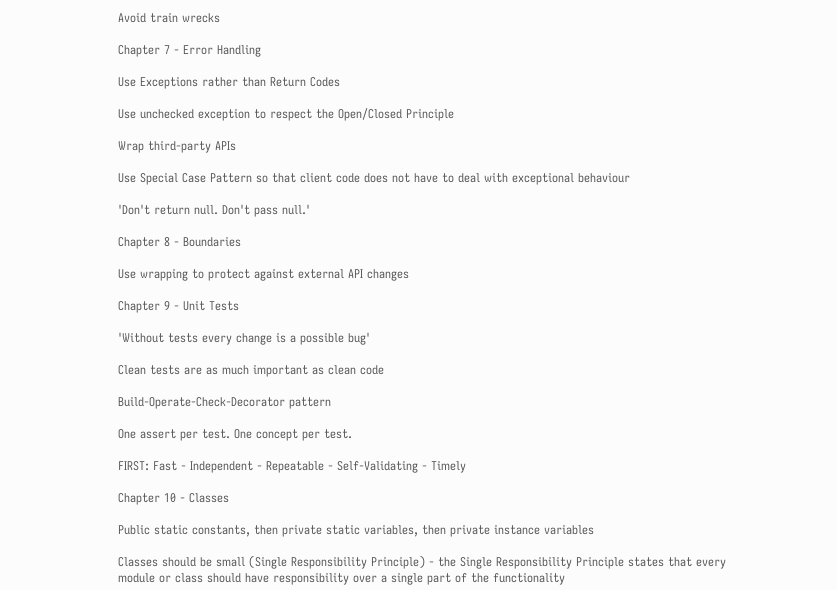Avoid train wrecks

Chapter 7 - Error Handling

Use Exceptions rather than Return Codes

Use unchecked exception to respect the Open/Closed Principle

Wrap third-party APIs

Use Special Case Pattern so that client code does not have to deal with exceptional behaviour

'Don't return null. Don't pass null.'

Chapter 8 - Boundaries

Use wrapping to protect against external API changes

Chapter 9 - Unit Tests

'Without tests every change is a possible bug'

Clean tests are as much important as clean code

Build-Operate-Check-Decorator pattern

One assert per test. One concept per test.

FIRST: Fast - Independent - Repeatable - Self-Validating - Timely

Chapter 10 - Classes

Public static constants, then private static variables, then private instance variables

Classes should be small (Single Responsibility Principle) - the Single Responsibility Principle states that every module or class should have responsibility over a single part of the functionality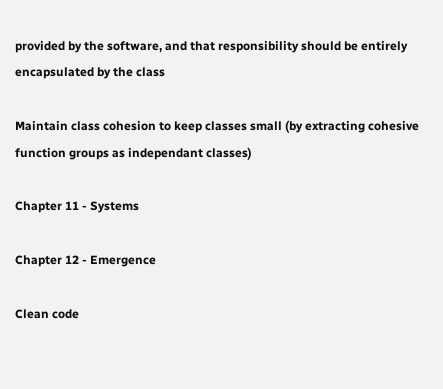provided by the software, and that responsibility should be entirely encapsulated by the class

Maintain class cohesion to keep classes small (by extracting cohesive function groups as independant classes)

Chapter 11 - Systems

Chapter 12 - Emergence

Clean code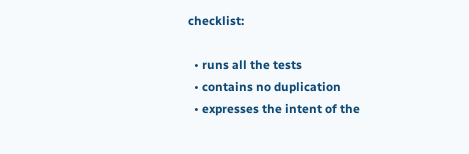checklist:

  • runs all the tests
  • contains no duplication
  • expresses the intent of the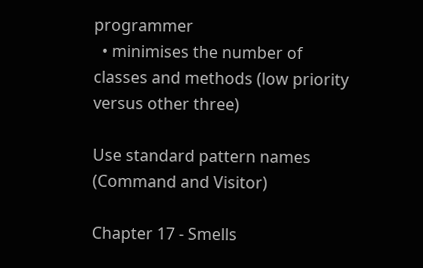programmer
  • minimises the number of classes and methods (low priority versus other three)

Use standard pattern names (Command and Visitor)

Chapter 17 - Smells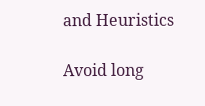and Heuristics

Avoid long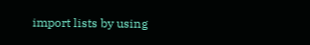import lists by using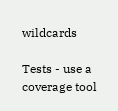wildcards

Tests - use a coverage tool